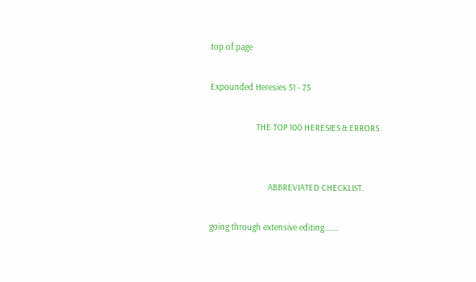top of page

Expounded Heresies 51 - 75

                       THE TOP 100 HERESIES & ERRORS


                             ABBREVIATED CHECKLIST.

going through extensive editing.......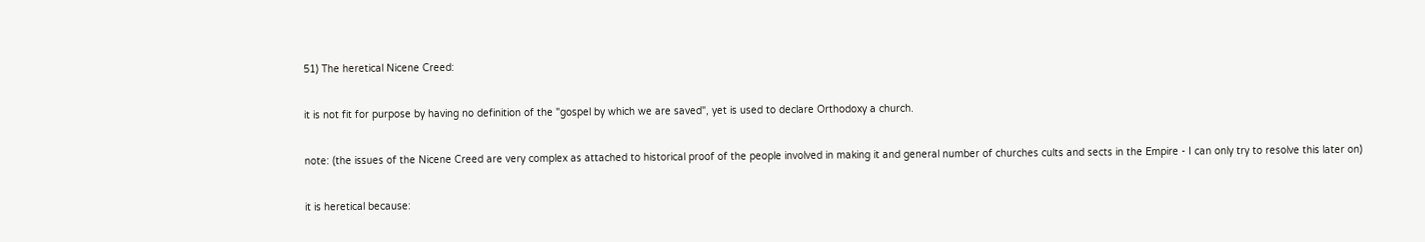51) The heretical Nicene Creed:

it is not fit for purpose by having no definition of the "gospel by which we are saved", yet is used to declare Orthodoxy a church.

note: (the issues of the Nicene Creed are very complex as attached to historical proof of the people involved in making it and general number of churches cults and sects in the Empire - I can only try to resolve this later on)

it is heretical because: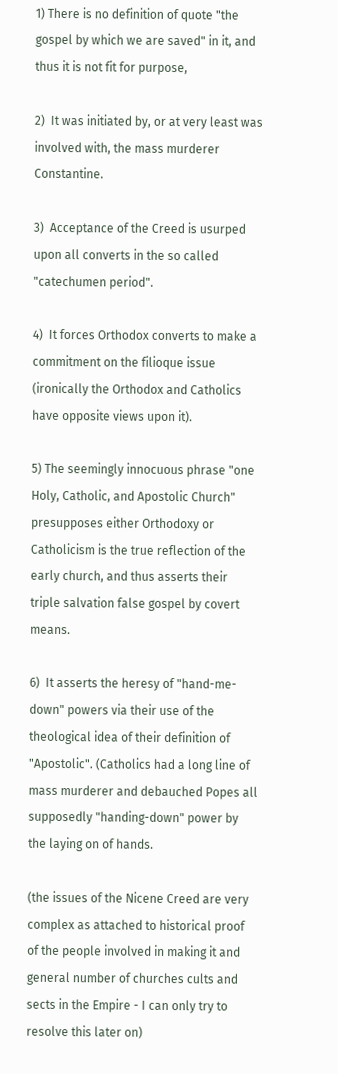1) There is no definition of quote "the gospel by which we are saved" in it, and thus it is not fit for purpose,

2)  It was initiated by, or at very least was involved with, the mass murderer Constantine.

3)  Acceptance of the Creed is usurped upon all converts in the so called "catechumen period".

4)  It forces Orthodox converts to make a commitment on the filioque issue (ironically the Orthodox and Catholics have opposite views upon it).

5) The seemingly innocuous phrase "one Holy, Catholic, and Apostolic Church" presupposes either Orthodoxy or Catholicism is the true reflection of the early church, and thus asserts their triple salvation false gospel by covert means.

6)  It asserts the heresy of "hand-me-down" powers via their use of the theological idea of their definition of "Apostolic". (Catholics had a long line of mass murderer and debauched Popes all supposedly "handing-down" power by the laying on of hands.

(the issues of the Nicene Creed are very complex as attached to historical proof of the people involved in making it and general number of churches cults and sects in the Empire - I can only try to resolve this later on)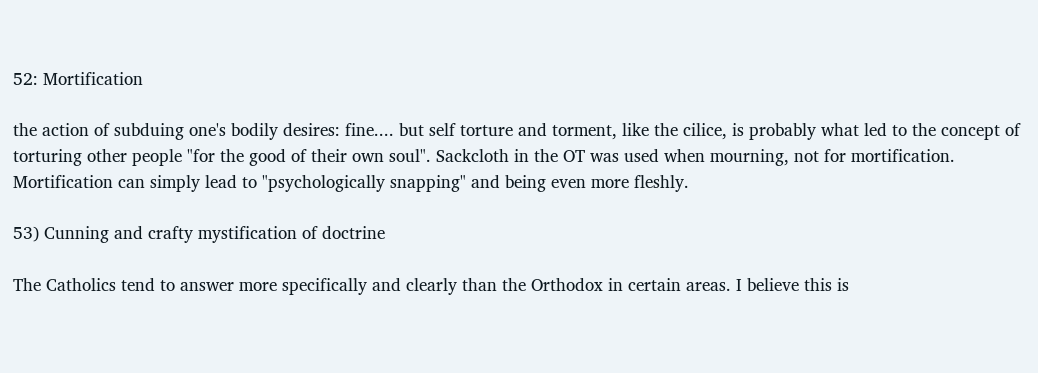52: Mortification

the action of subduing one's bodily desires: fine.... but self torture and torment, like the cilice, is probably what led to the concept of torturing other people "for the good of their own soul". Sackcloth in the OT was used when mourning, not for mortification. Mortification can simply lead to "psychologically snapping" and being even more fleshly.

53) Cunning and crafty mystification of doctrine

The Catholics tend to answer more specifically and clearly than the Orthodox in certain areas. I believe this is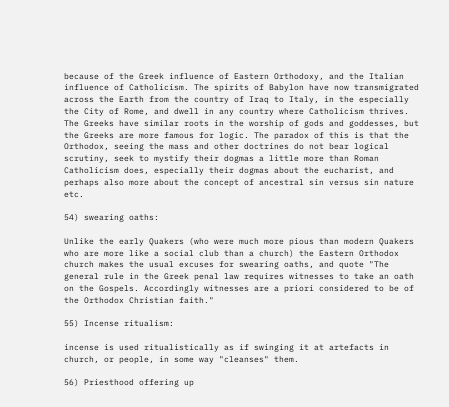because of the Greek influence of Eastern Orthodoxy, and the Italian influence of Catholicism. The spirits of Babylon have now transmigrated across the Earth from the country of Iraq to Italy, in the especially the City of Rome, and dwell in any country where Catholicism thrives. The Greeks have similar roots in the worship of gods and goddesses, but the Greeks are more famous for logic. The paradox of this is that the Orthodox, seeing the mass and other doctrines do not bear logical scrutiny, seek to mystify their dogmas a little more than Roman Catholicism does, especially their dogmas about the eucharist, and perhaps also more about the concept of ancestral sin versus sin nature etc.

54) swearing oaths:

Unlike the early Quakers (who were much more pious than modern Quakers who are more like a social club than a church) the Eastern Orthodox church makes the usual excuses for swearing oaths, and quote "The general rule in the Greek penal law requires witnesses to take an oath on the Gospels. Accordingly witnesses are a priori considered to be of the Orthodox Christian faith."

55) Incense ritualism:

incense is used ritualistically as if swinging it at artefacts in church, or people, in some way "cleanses" them.

56) Priesthood offering up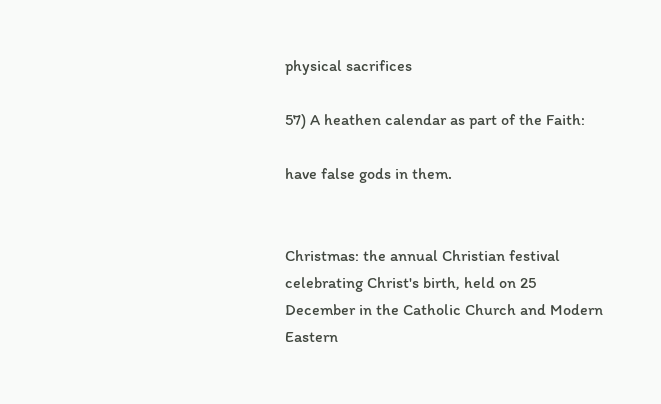physical sacrifices

57) A heathen calendar as part of the Faith:

have false gods in them.


Christmas: the annual Christian festival celebrating Christ's birth, held on 25 December in the Catholic Church and Modern Eastern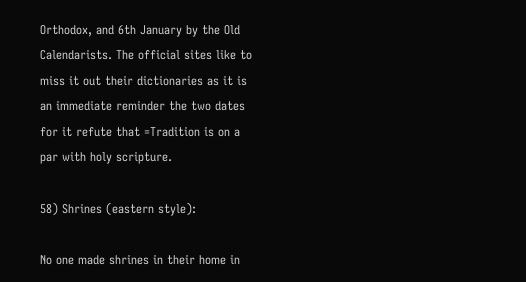Orthodox, and 6th January by the Old Calendarists. The official sites like to miss it out their dictionaries as it is an immediate reminder the two dates for it refute that =Tradition is on a par with holy scripture.

58) Shrines (eastern style):

No one made shrines in their home in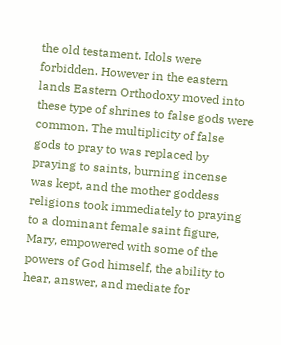the old testament. Idols were forbidden. However in the eastern lands Eastern Orthodoxy moved into these type of shrines to false gods were common. The multiplicity of false gods to pray to was replaced by praying to saints, burning incense was kept, and the mother goddess religions took immediately to praying to a dominant female saint figure, Mary, empowered with some of the powers of God himself, the ability to hear, answer, and mediate for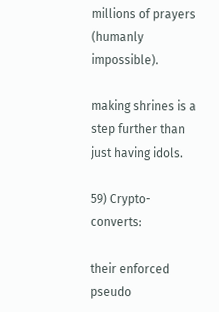millions of prayers (humanly impossible).

making shrines is a step further than just having idols.

59) Crypto-converts:

their enforced pseudo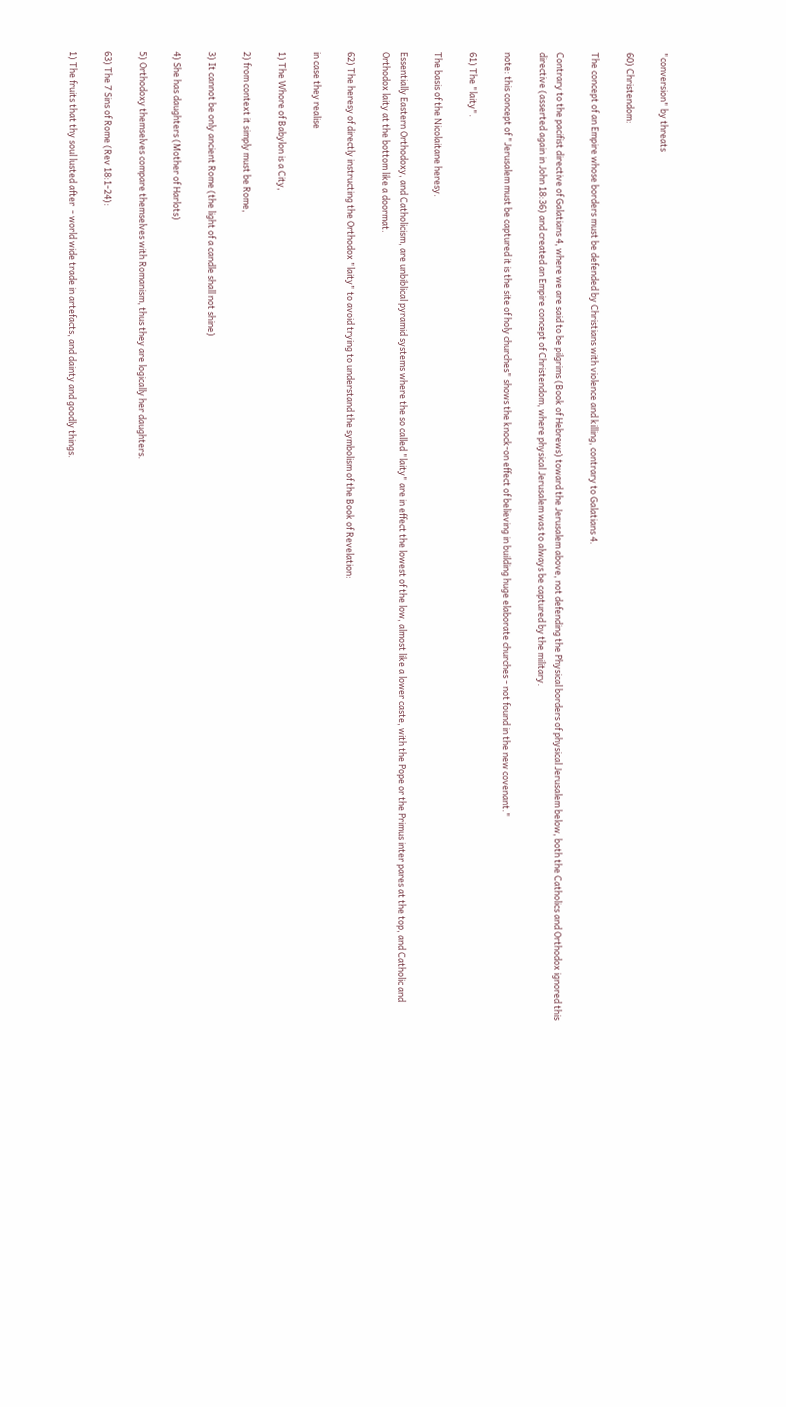"conversion" by threats

60) Christendom:

The concept of an Empire whose borders must be defended by Christians with violence and killing, contrary to Galatians 4.

Contrary to the pacifist directive of Galatians 4, where we are said to be pilgrims (Book of Hebrews) toward the Jerusalem above, not defending the Physical borders of physical Jerusalem below, both the Catholics and Orthodox ignored this directive (asserted again in John 18:36) and created an Empire concept of Christendom, where physical Jerusalem was to always be captured by the military.

note: this concept of "Jerusalem must be captured it is the site of holy churches" shows the knock-on effect of believing in building huge elaborate churches - not found in the new covenant."

61) The "laity".

The basis of the Nicolaitane heresy.

Essentially Eastern Orthodoxy, and Catholicism, are unbiblical pyramid systems where the so called "laity" are in effect the lowest of the low, almost like a lower caste, with the Pope or the Primus inter pares at the top, and Catholic and Orthodox laity at the bottom like a doormat.

62) The heresy of directly instructing the Orthodox "laity" to avoid trying to understand the symbolism of the Book of Revelation:

in case they realise

1) The Whore of Babylon is a City,

2) from context it simply must be Rome,

3) It cannot be only ancient Rome (the light of a candle shall not shine)

4) She has daughters (Mother of Harlots)

5) Orthodoxy themselves compare themselves with Romanism, thus they are logically her daughters.

63) The 7 Sins of Rome (Rev 18:1-24):

1) The fruits that thy soul lusted after  - world wide trade in artefacts, and dainty and goodly things.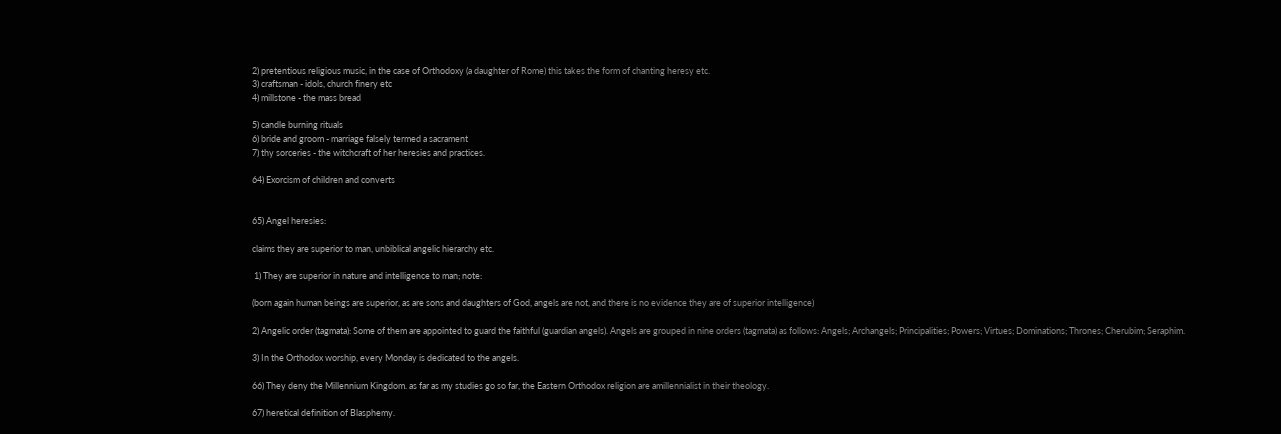2) pretentious religious music, in the case of Orthodoxy (a daughter of Rome) this takes the form of chanting heresy etc.
3) craftsman - idols, church finery etc
4) millstone - the mass bread

5) candle burning rituals
6) bride and groom - marriage falsely termed a sacrament
7) thy sorceries - the witchcraft of her heresies and practices.

64) Exorcism of children and converts


65) Angel heresies:

claims they are superior to man, unbiblical angelic hierarchy etc.

 1) They are superior in nature and intelligence to man; note:

(born again human beings are superior, as are sons and daughters of God, angels are not, and there is no evidence they are of superior intelligence)

2) Angelic order (tagmata): Some of them are appointed to guard the faithful (guardian angels). Angels are grouped in nine orders (tagmata) as follows: Angels; Archangels; Principalities; Powers; Virtues; Dominations; Thrones; Cherubim; Seraphim.

3) In the Orthodox worship, every Monday is dedicated to the angels.

66) They deny the Millennium Kingdom. as far as my studies go so far, the Eastern Orthodox religion are amillennialist in their theology.

67) heretical definition of Blasphemy.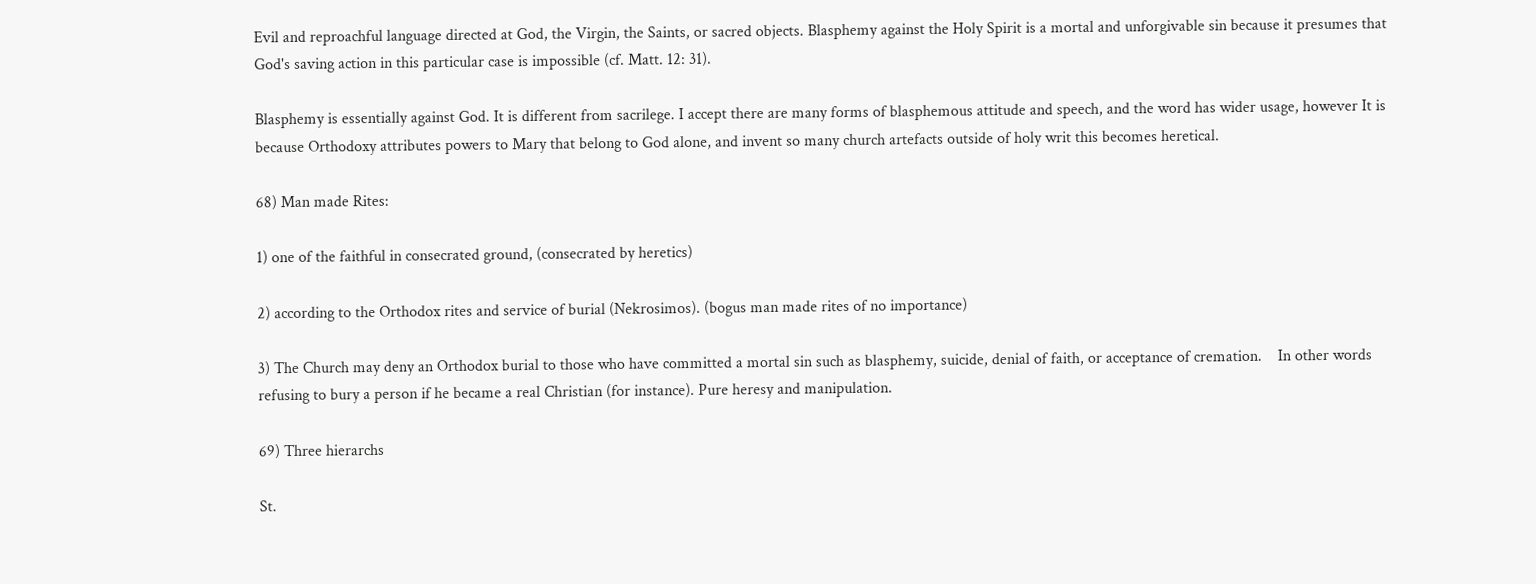Evil and reproachful language directed at God, the Virgin, the Saints, or sacred objects. Blasphemy against the Holy Spirit is a mortal and unforgivable sin because it presumes that God's saving action in this particular case is impossible (cf. Matt. 12: 31).

Blasphemy is essentially against God. It is different from sacrilege. I accept there are many forms of blasphemous attitude and speech, and the word has wider usage, however It is because Orthodoxy attributes powers to Mary that belong to God alone, and invent so many church artefacts outside of holy writ this becomes heretical.

68) Man made Rites:

1) one of the faithful in consecrated ground, (consecrated by heretics)

2) according to the Orthodox rites and service of burial (Nekrosimos). (bogus man made rites of no importance)

3) The Church may deny an Orthodox burial to those who have committed a mortal sin such as blasphemy, suicide, denial of faith, or acceptance of cremation.    In other words refusing to bury a person if he became a real Christian (for instance). Pure heresy and manipulation.

69) Three hierarchs

St.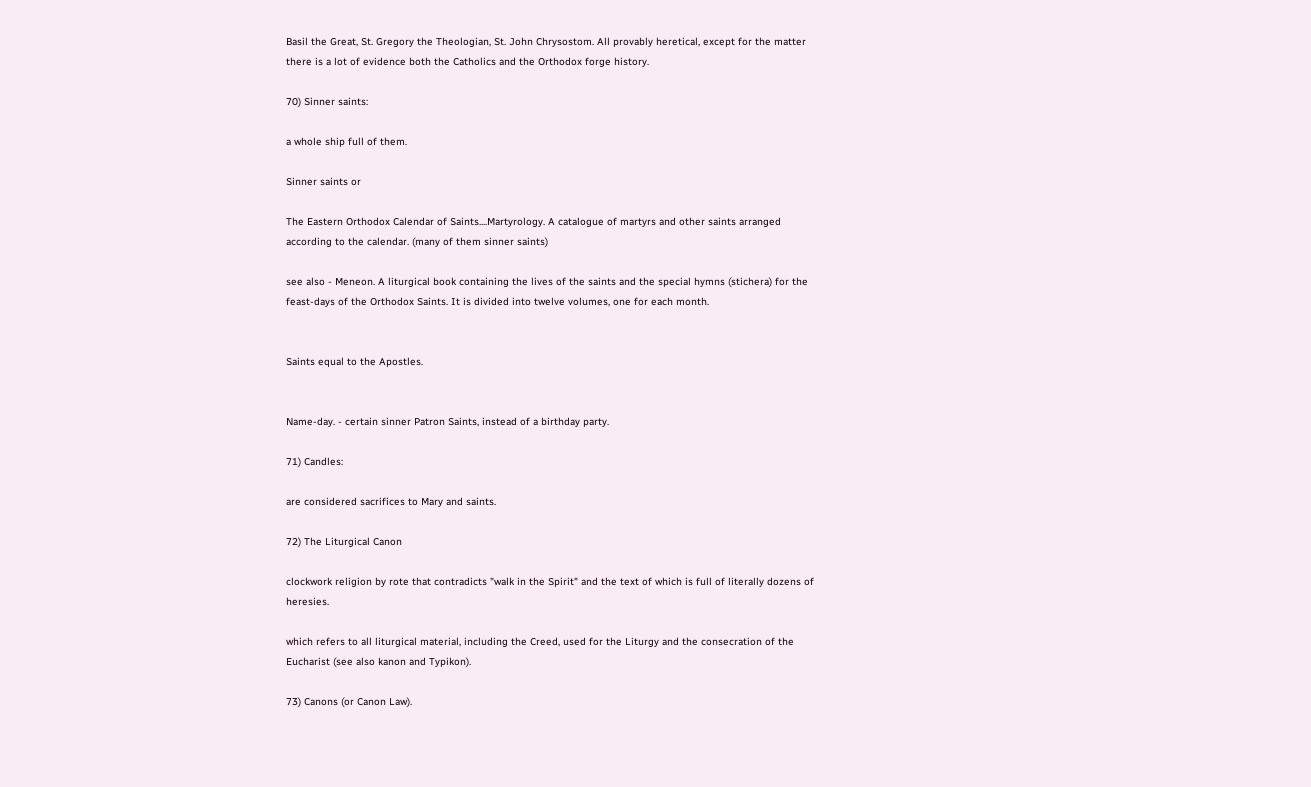Basil the Great, St. Gregory the Theologian, St. John Chrysostom. All provably heretical, except for the matter there is a lot of evidence both the Catholics and the Orthodox forge history.

70) Sinner saints:

a whole ship full of them.

Sinner saints or

The Eastern Orthodox Calendar of Saints....Martyrology. A catalogue of martyrs and other saints arranged according to the calendar. (many of them sinner saints)

see also - Meneon. A liturgical book containing the lives of the saints and the special hymns (stichera) for the feast-days of the Orthodox Saints. It is divided into twelve volumes, one for each month.


Saints equal to the Apostles.


Name-day. - certain sinner Patron Saints, instead of a birthday party.

71) Candles:

are considered sacrifices to Mary and saints.

72) The Liturgical Canon

clockwork religion by rote that contradicts "walk in the Spirit" and the text of which is full of literally dozens of heresies.

which refers to all liturgical material, including the Creed, used for the Liturgy and the consecration of the Eucharist (see also kanon and Typikon).

73) Canons (or Canon Law).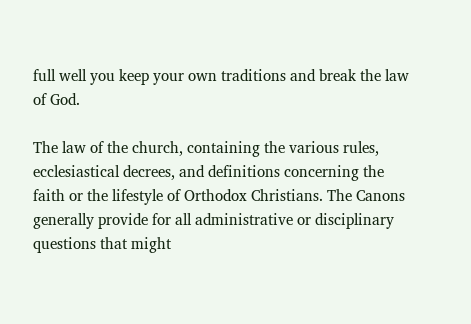full well you keep your own traditions and break the law of God.

The law of the church, containing the various rules, ecclesiastical decrees, and definitions concerning the faith or the lifestyle of Orthodox Christians. The Canons generally provide for all administrative or disciplinary questions that might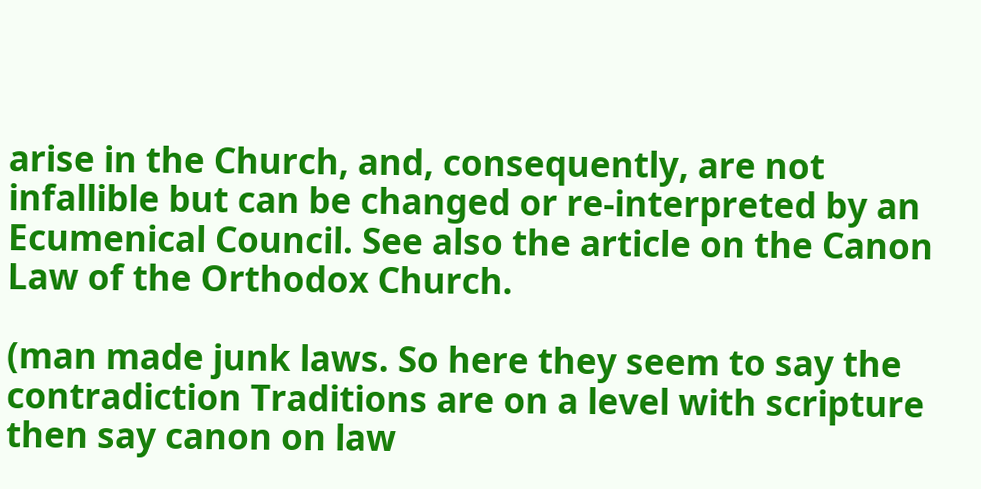arise in the Church, and, consequently, are not infallible but can be changed or re-interpreted by an Ecumenical Council. See also the article on the Canon Law of the Orthodox Church.

(man made junk laws. So here they seem to say the contradiction Traditions are on a level with scripture then say canon on law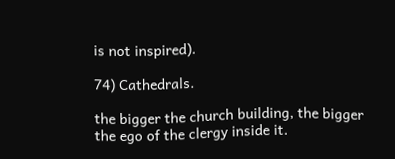is not inspired).

74) Cathedrals.

the bigger the church building, the bigger the ego of the clergy inside it.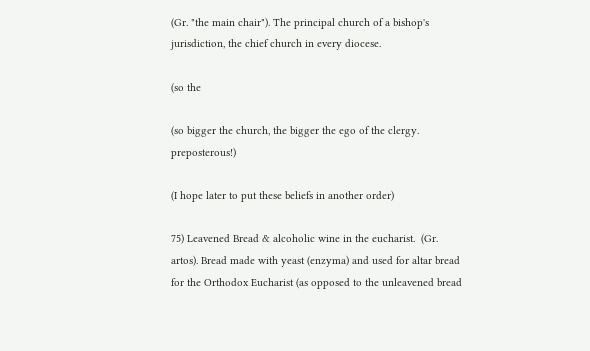(Gr. "the main chair"). The principal church of a bishop's jurisdiction, the chief church in every diocese.

(so the

(so bigger the church, the bigger the ego of the clergy. preposterous!)

(I hope later to put these beliefs in another order)

75) Leavened Bread & alcoholic wine in the eucharist.  (Gr. artos). Bread made with yeast (enzyma) and used for altar bread for the Orthodox Eucharist (as opposed to the unleavened bread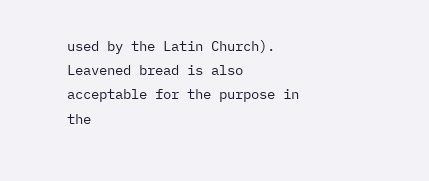used by the Latin Church). Leavened bread is also acceptable for the purpose in the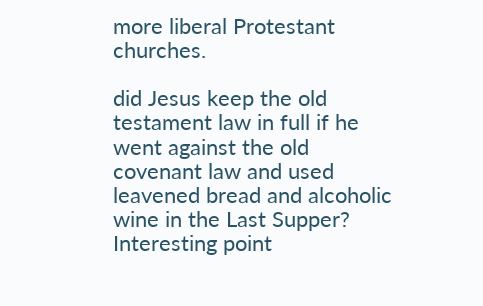more liberal Protestant churches.

did Jesus keep the old testament law in full if he went against the old covenant law and used leavened bread and alcoholic wine in the Last Supper? Interesting point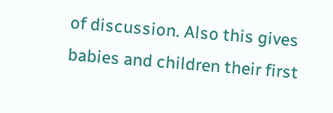of discussion. Also this gives babies and children their first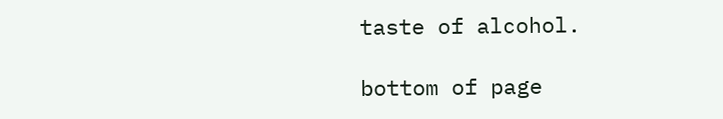taste of alcohol.

bottom of page